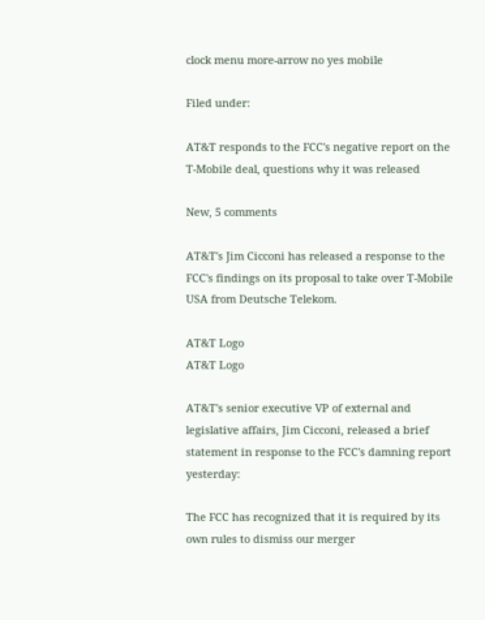clock menu more-arrow no yes mobile

Filed under:

AT&T responds to the FCC's negative report on the T-Mobile deal, questions why it was released

New, 5 comments

AT&T's Jim Cicconi has released a response to the FCC's findings on its proposal to take over T-Mobile USA from Deutsche Telekom.

AT&T Logo
AT&T Logo

AT&T's senior executive VP of external and legislative affairs, Jim Cicconi, released a brief statement in response to the FCC's damning report yesterday:

The FCC has recognized that it is required by its own rules to dismiss our merger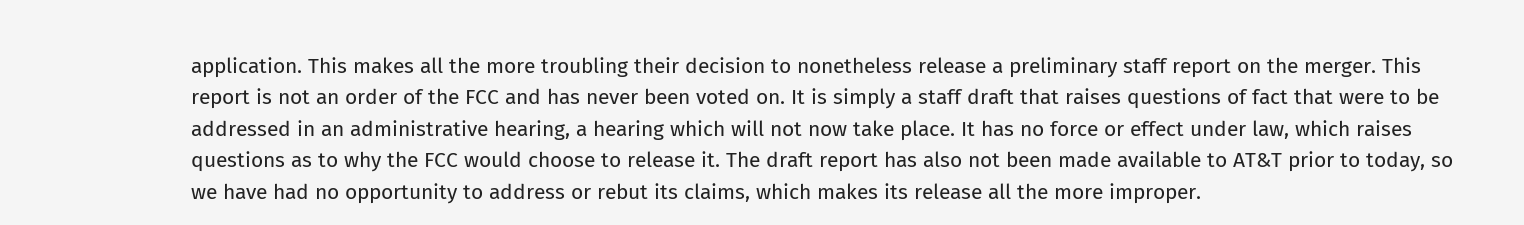application. This makes all the more troubling their decision to nonetheless release a preliminary staff report on the merger. This report is not an order of the FCC and has never been voted on. It is simply a staff draft that raises questions of fact that were to be addressed in an administrative hearing, a hearing which will not now take place. It has no force or effect under law, which raises questions as to why the FCC would choose to release it. The draft report has also not been made available to AT&T prior to today, so we have had no opportunity to address or rebut its claims, which makes its release all the more improper.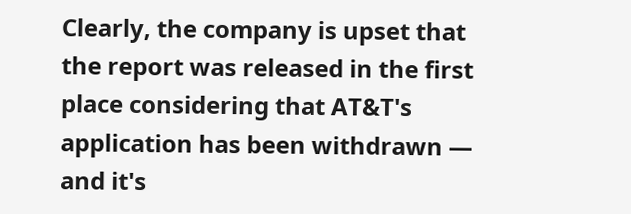Clearly, the company is upset that the report was released in the first place considering that AT&T's application has been withdrawn — and it's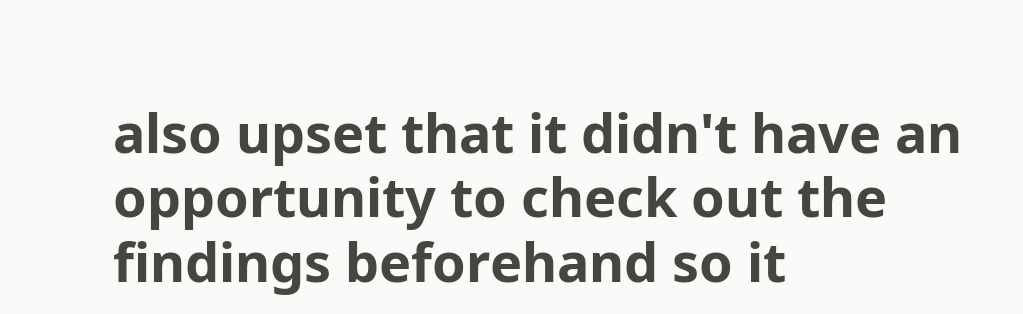also upset that it didn't have an opportunity to check out the findings beforehand so it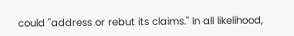could "address or rebut its claims." In all likelihood,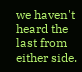we haven't heard the last from either side.